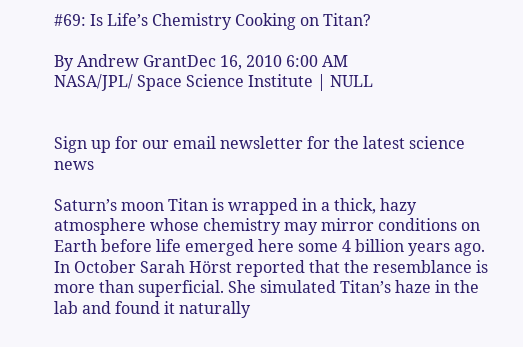#69: Is Life’s Chemistry Cooking on Titan?

By Andrew GrantDec 16, 2010 6:00 AM
NASA/JPL/ Space Science Institute | NULL


Sign up for our email newsletter for the latest science news

Saturn’s moon Titan is wrapped in a thick, hazy atmosphere whose chemistry may mirror conditions on Earth before life emerged here some 4 billion years ago. In October Sarah Hörst reported that the resemblance is more than superficial. She simulated Titan’s haze in the lab and found it naturally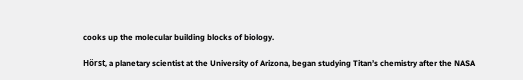cooks up the molecular building blocks of biology.

Hörst, a planetary scientist at the University of Arizona, began studying Titan’s chemistry after the NASA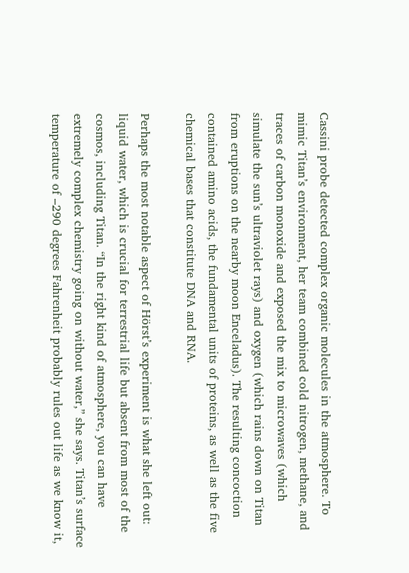Cassini probe detected complex organic molecules in the atmosphere. To mimic Titan’s environment, her team combined cold nitrogen, methane, and traces of carbon monoxide and exposed the mix to microwaves (which simulate the sun’s ultraviolet rays) and oxygen (which rains down on Titan from eruptions on the nearby moon Enceladus). The resulting concoction contained amino acids, the fundamental units of proteins, as well as the five chemical bases that constitute DNA and RNA.

Perhaps the most notable aspect of Hörst’s experiment is what she left out: liquid water, which is crucial for terrestrial life but absent from most of the cosmos, including Titan. “In the right kind of atmosphere, you can have extremely complex chemistry going on without water,” she says. Titan’s surface temperature of –290 degrees Fahrenheit probably rules out life as we know it,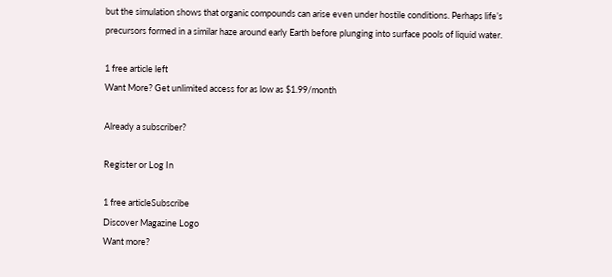but the simulation shows that organic compounds can arise even under hostile conditions. Perhaps life’s precursors formed in a similar haze around early Earth before plunging into surface pools of liquid water.

1 free article left
Want More? Get unlimited access for as low as $1.99/month

Already a subscriber?

Register or Log In

1 free articleSubscribe
Discover Magazine Logo
Want more?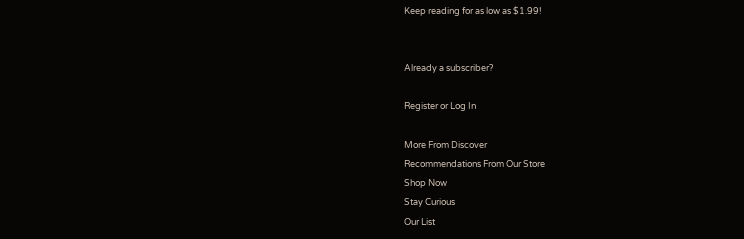Keep reading for as low as $1.99!


Already a subscriber?

Register or Log In

More From Discover
Recommendations From Our Store
Shop Now
Stay Curious
Our List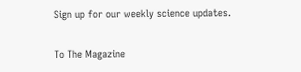Sign up for our weekly science updates.

To The Magazine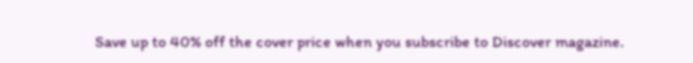Save up to 40% off the cover price when you subscribe to Discover magazine.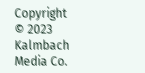Copyright © 2023 Kalmbach Media Co.